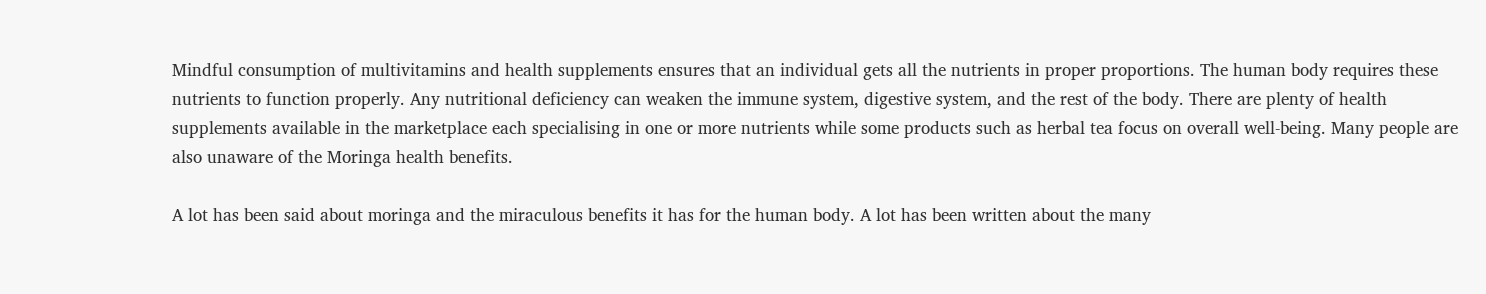Mindful consumption of multivitamins and health supplements ensures that an individual gets all the nutrients in proper proportions. The human body requires these nutrients to function properly. Any nutritional deficiency can weaken the immune system, digestive system, and the rest of the body. There are plenty of health supplements available in the marketplace each specialising in one or more nutrients while some products such as herbal tea focus on overall well-being. Many people are also unaware of the Moringa health benefits.

A lot has been said about moringa and the miraculous benefits it has for the human body. A lot has been written about the many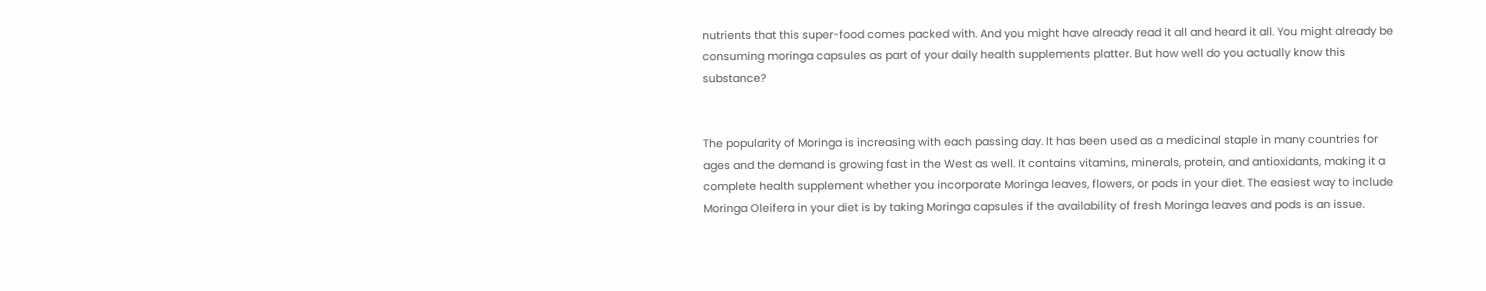nutrients that this super-food comes packed with. And you might have already read it all and heard it all. You might already be consuming moringa capsules as part of your daily health supplements platter. But how well do you actually know this substance?


The popularity of Moringa is increasing with each passing day. It has been used as a medicinal staple in many countries for ages and the demand is growing fast in the West as well. It contains vitamins, minerals, protein, and antioxidants, making it a complete health supplement whether you incorporate Moringa leaves, flowers, or pods in your diet. The easiest way to include Moringa Oleifera in your diet is by taking Moringa capsules if the availability of fresh Moringa leaves and pods is an issue.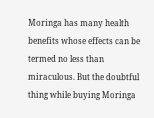Moringa has many health benefits whose effects can be termed no less than miraculous. But the doubtful thing while buying Moringa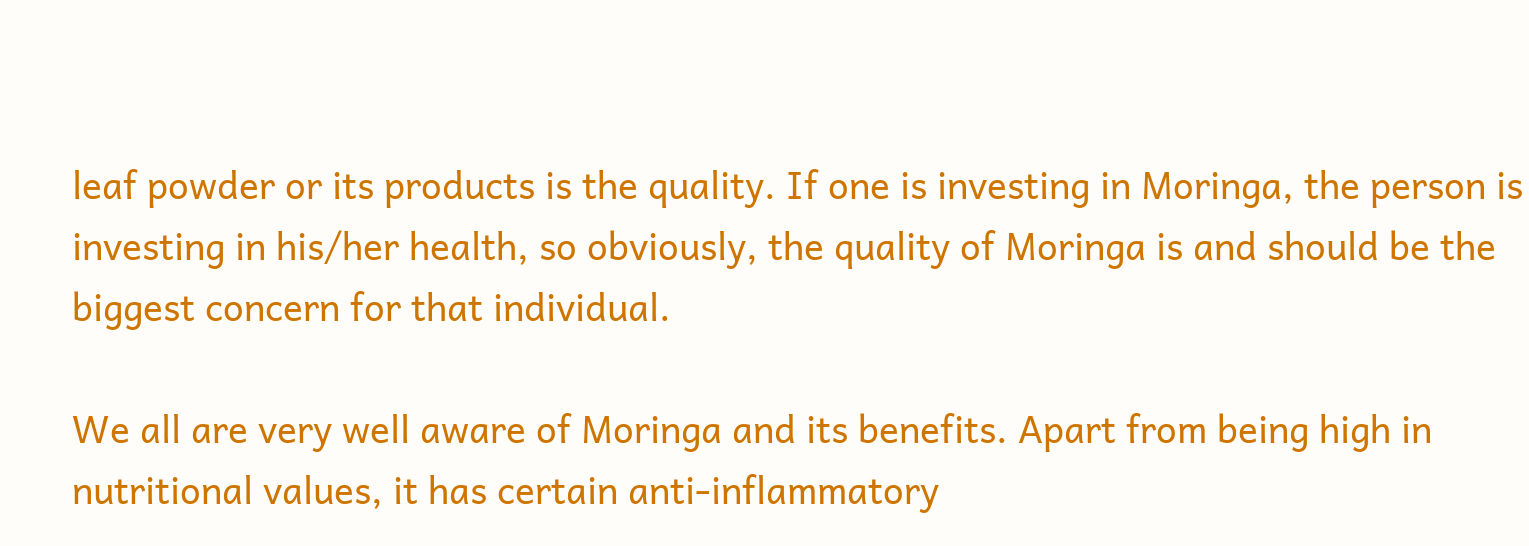leaf powder or its products is the quality. If one is investing in Moringa, the person is investing in his/her health, so obviously, the quality of Moringa is and should be the biggest concern for that individual.

We all are very well aware of Moringa and its benefits. Apart from being high in nutritional values, it has certain anti-inflammatory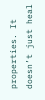properties. It doesn’t just heal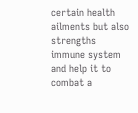certain health ailments but also strengths immune system and help it to combat a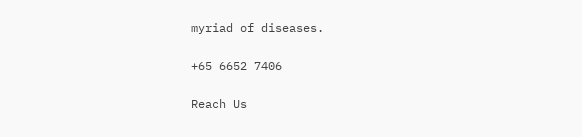myriad of diseases.

+65 6652 7406

Reach Us